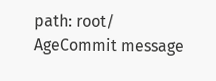path: root/
AgeCommit message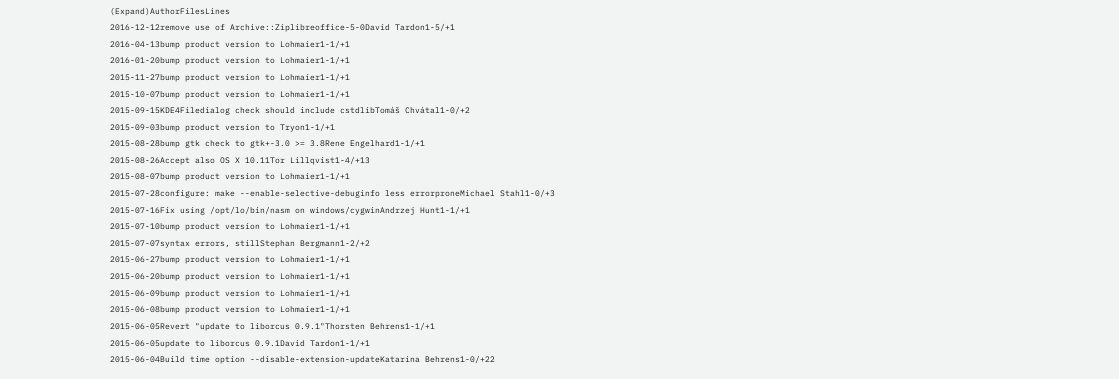(Expand)AuthorFilesLines
2016-12-12remove use of Archive::Ziplibreoffice-5-0David Tardon1-5/+1
2016-04-13bump product version to Lohmaier1-1/+1
2016-01-20bump product version to Lohmaier1-1/+1
2015-11-27bump product version to Lohmaier1-1/+1
2015-10-07bump product version to Lohmaier1-1/+1
2015-09-15KDE4Filedialog check should include cstdlibTomáš Chvátal1-0/+2
2015-09-03bump product version to Tryon1-1/+1
2015-08-28bump gtk check to gtk+-3.0 >= 3.8Rene Engelhard1-1/+1
2015-08-26Accept also OS X 10.11Tor Lillqvist1-4/+13
2015-08-07bump product version to Lohmaier1-1/+1
2015-07-28configure: make --enable-selective-debuginfo less errorproneMichael Stahl1-0/+3
2015-07-16Fix using /opt/lo/bin/nasm on windows/cygwinAndrzej Hunt1-1/+1
2015-07-10bump product version to Lohmaier1-1/+1
2015-07-07syntax errors, stillStephan Bergmann1-2/+2
2015-06-27bump product version to Lohmaier1-1/+1
2015-06-20bump product version to Lohmaier1-1/+1
2015-06-09bump product version to Lohmaier1-1/+1
2015-06-08bump product version to Lohmaier1-1/+1
2015-06-05Revert "update to liborcus 0.9.1"Thorsten Behrens1-1/+1
2015-06-05update to liborcus 0.9.1David Tardon1-1/+1
2015-06-04Build time option --disable-extension-updateKatarina Behrens1-0/+22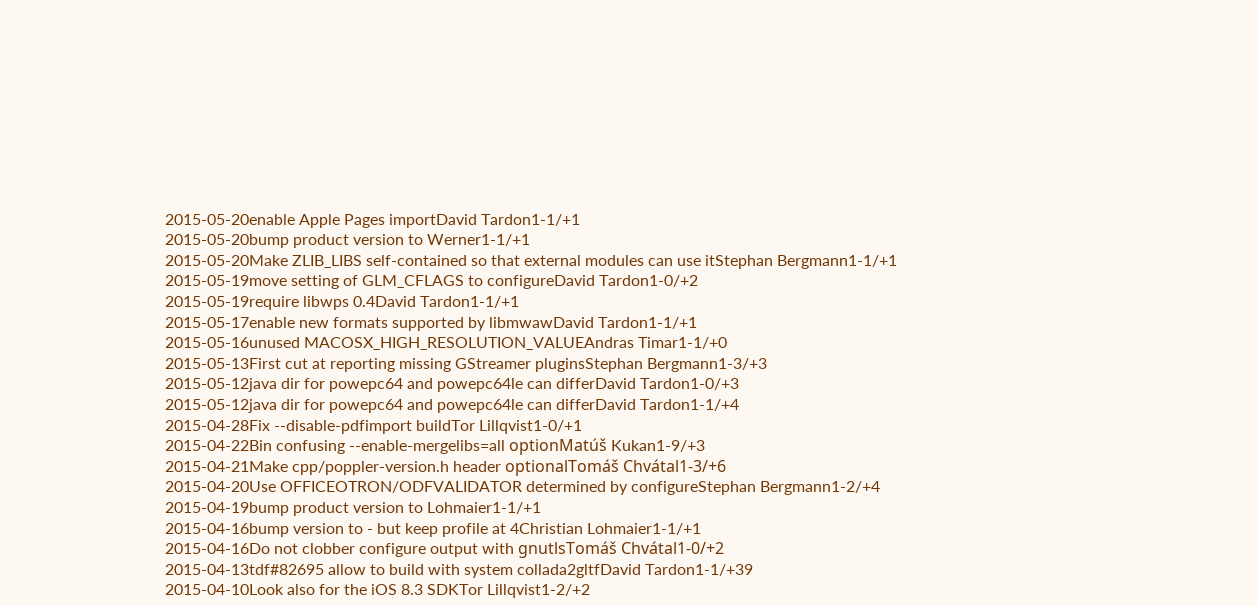2015-05-20enable Apple Pages importDavid Tardon1-1/+1
2015-05-20bump product version to Werner1-1/+1
2015-05-20Make ZLIB_LIBS self-contained so that external modules can use itStephan Bergmann1-1/+1
2015-05-19move setting of GLM_CFLAGS to configureDavid Tardon1-0/+2
2015-05-19require libwps 0.4David Tardon1-1/+1
2015-05-17enable new formats supported by libmwawDavid Tardon1-1/+1
2015-05-16unused MACOSX_HIGH_RESOLUTION_VALUEAndras Timar1-1/+0
2015-05-13First cut at reporting missing GStreamer pluginsStephan Bergmann1-3/+3
2015-05-12java dir for powepc64 and powepc64le can differDavid Tardon1-0/+3
2015-05-12java dir for powepc64 and powepc64le can differDavid Tardon1-1/+4
2015-04-28Fix --disable-pdfimport buildTor Lillqvist1-0/+1
2015-04-22Bin confusing --enable-mergelibs=all optionMatúš Kukan1-9/+3
2015-04-21Make cpp/poppler-version.h header optionalTomáš Chvátal1-3/+6
2015-04-20Use OFFICEOTRON/ODFVALIDATOR determined by configureStephan Bergmann1-2/+4
2015-04-19bump product version to Lohmaier1-1/+1
2015-04-16bump version to - but keep profile at 4Christian Lohmaier1-1/+1
2015-04-16Do not clobber configure output with gnutlsTomáš Chvátal1-0/+2
2015-04-13tdf#82695 allow to build with system collada2gltfDavid Tardon1-1/+39
2015-04-10Look also for the iOS 8.3 SDKTor Lillqvist1-2/+2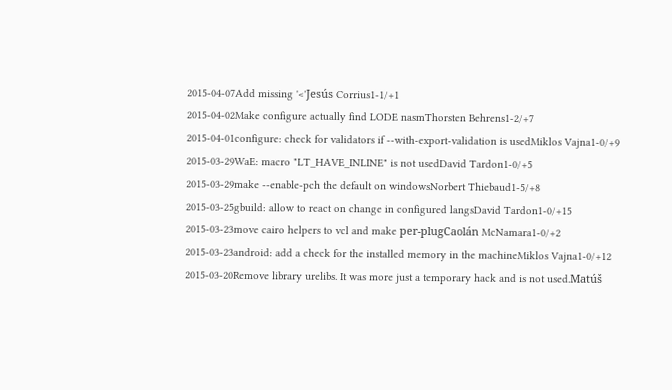2015-04-07Add missing '<'Jesús Corrius1-1/+1
2015-04-02Make configure actually find LODE nasmThorsten Behrens1-2/+7
2015-04-01configure: check for validators if --with-export-validation is usedMiklos Vajna1-0/+9
2015-03-29WaE: macro "LT_HAVE_INLINE" is not usedDavid Tardon1-0/+5
2015-03-29make --enable-pch the default on windowsNorbert Thiebaud1-5/+8
2015-03-25gbuild: allow to react on change in configured langsDavid Tardon1-0/+15
2015-03-23move cairo helpers to vcl and make per-plugCaolán McNamara1-0/+2
2015-03-23android: add a check for the installed memory in the machineMiklos Vajna1-0/+12
2015-03-20Remove library urelibs. It was more just a temporary hack and is not used.Matúš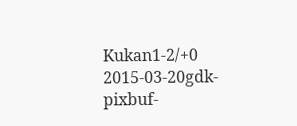Kukan1-2/+0
2015-03-20gdk-pixbuf-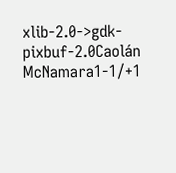xlib-2.0->gdk-pixbuf-2.0Caolán McNamara1-1/+1